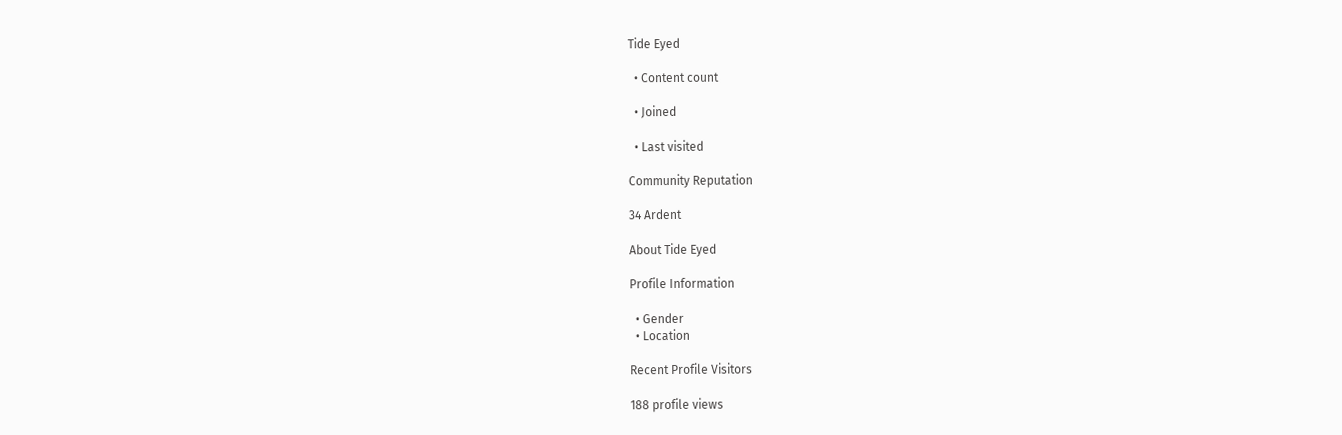Tide Eyed

  • Content count

  • Joined

  • Last visited

Community Reputation

34 Ardent

About Tide Eyed

Profile Information

  • Gender
  • Location

Recent Profile Visitors

188 profile views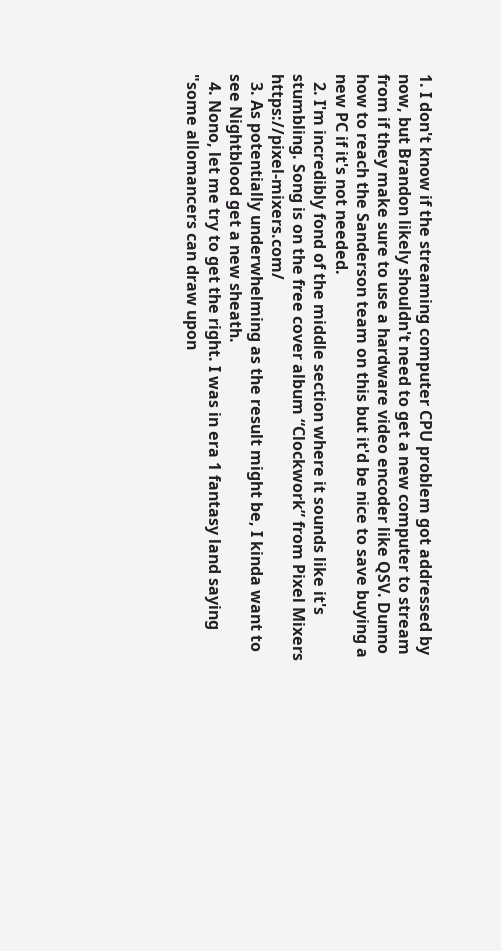1. I don't know if the streaming computer CPU problem got addressed by now, but Brandon likely shouldn't need to get a new computer to stream from if they make sure to use a hardware video encoder like QSV. Dunno how to reach the Sanderson team on this but it'd be nice to save buying a new PC if it's not needed.
  2. I'm incredibly fond of the middle section where it sounds like it's stumbling. Song is on the free cover album “Clockwork” from Pixel Mixers https://pixel-mixers.com/
  3. As potentially underwhelming as the result might be, I kinda want to see Nightblood get a new sheath.
  4. Nono, let me try to get the right. I was in era 1 fantasy land saying "some allomancers can draw upon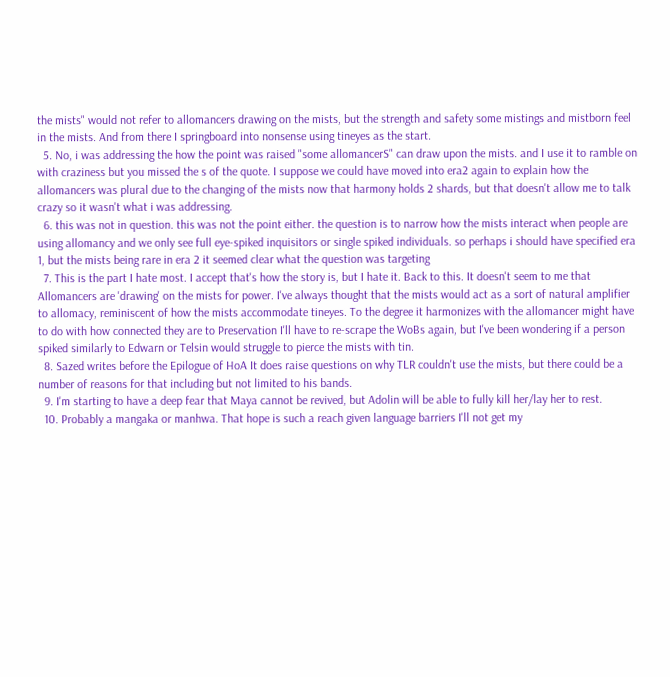the mists" would not refer to allomancers drawing on the mists, but the strength and safety some mistings and mistborn feel in the mists. And from there I springboard into nonsense using tineyes as the start.
  5. No, i was addressing the how the point was raised "some allomancerS" can draw upon the mists. and I use it to ramble on with craziness but you missed the s of the quote. I suppose we could have moved into era2 again to explain how the allomancers was plural due to the changing of the mists now that harmony holds 2 shards, but that doesn't allow me to talk crazy so it wasn't what i was addressing.
  6. this was not in question. this was not the point either. the question is to narrow how the mists interact when people are using allomancy and we only see full eye-spiked inquisitors or single spiked individuals. so perhaps i should have specified era 1, but the mists being rare in era 2 it seemed clear what the question was targeting
  7. This is the part I hate most. I accept that's how the story is, but I hate it. Back to this. It doesn't seem to me that Allomancers are 'drawing' on the mists for power. I've always thought that the mists would act as a sort of natural amplifier to allomacy, reminiscent of how the mists accommodate tineyes. To the degree it harmonizes with the allomancer might have to do with how connected they are to Preservation I'll have to re-scrape the WoBs again, but I've been wondering if a person spiked similarly to Edwarn or Telsin would struggle to pierce the mists with tin.
  8. Sazed writes before the Epilogue of HoA It does raise questions on why TLR couldn't use the mists, but there could be a number of reasons for that including but not limited to his bands.
  9. I'm starting to have a deep fear that Maya cannot be revived, but Adolin will be able to fully kill her/lay her to rest.
  10. Probably a mangaka or manhwa. That hope is such a reach given language barriers I'll not get my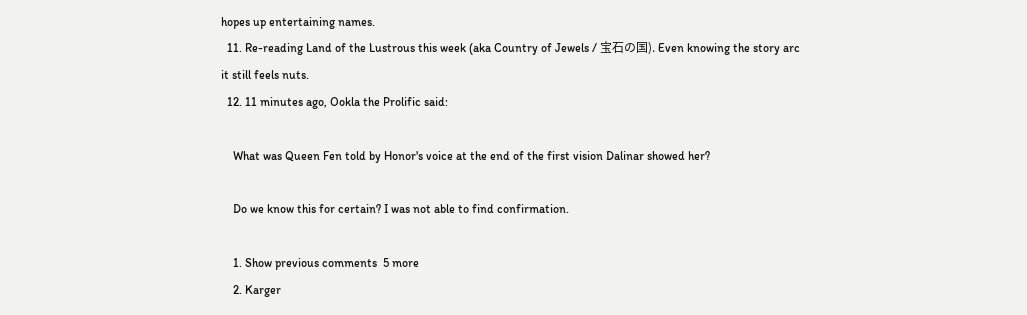hopes up entertaining names.
  11. Re-reading Land of the Lustrous this week (aka Country of Jewels / 宝石の国). Even knowing the story arc it still feels nuts.
  12. 11 minutes ago, Ookla the Prolific said:

    What was Queen Fen told by Honor's voice at the end of the first vision Dalinar showed her?

    Do we know this for certain? I was not able to find confirmation.

    1. Show previous comments  5 more
    2. Karger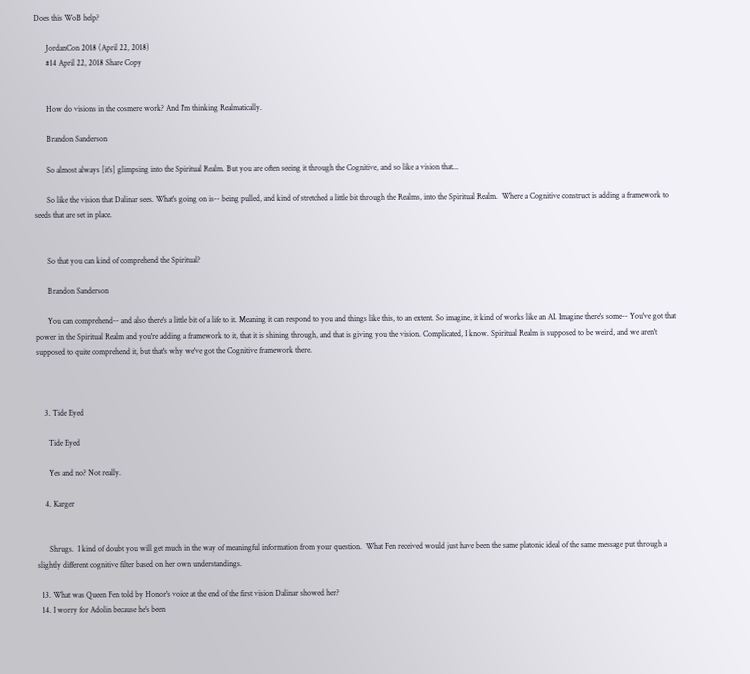Does this WoB help?

      JordanCon 2018 (April 22, 2018)
      #14 April 22, 2018 Share Copy


      How do visions in the cosmere work? And I'm thinking Realmatically.

      Brandon Sanderson

      So almost always [it's] glimpsing into the Spiritual Realm. But you are often seeing it through the Cognitive, and so like a vision that...

      So like the vision that Dalinar sees. What's going on is-- being pulled, and kind of stretched a little bit through the Realms, into the Spiritual Realm.  Where a Cognitive construct is adding a framework to seeds that are set in place.


      So that you can kind of comprehend the Spiritual?

      Brandon Sanderson

      You can comprehend-- and also there's a little bit of a life to it. Meaning it can respond to you and things like this, to an extent. So imagine, it kind of works like an AI. Imagine there's some-- You've got that power in the Spiritual Realm and you're adding a framework to it, that it is shining through, and that is giving you the vision. Complicated, I know. Spiritual Realm is supposed to be weird, and we aren't supposed to quite comprehend it, but that's why we've got the Cognitive framework there.



    3. Tide Eyed

      Tide Eyed

      Yes and no? Not really.

    4. Karger


      Shrugs.  I kind of doubt you will get much in the way of meaningful information from your question.  What Fen received would just have been the same platonic ideal of the same message put through a slightly different cognitive filter based on her own understandings.

  13. What was Queen Fen told by Honor's voice at the end of the first vision Dalinar showed her?
  14. I worry for Adolin because he's been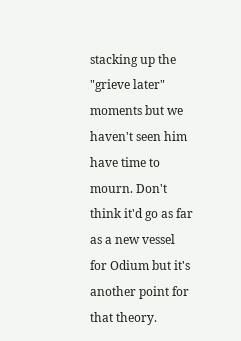stacking up the "grieve later" moments but we haven't seen him have time to mourn. Don't think it'd go as far as a new vessel for Odium but it's another point for that theory.